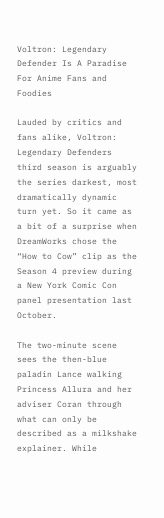Voltron: Legendary Defender Is A Paradise For Anime Fans and Foodies

Lauded by critics and fans alike, Voltron: Legendary Defenders third season is arguably the series darkest, most dramatically dynamic turn yet. So it came as a bit of a surprise when DreamWorks chose the “How to Cow” clip as the Season 4 preview during a New York Comic Con panel presentation last October.

The two-minute scene sees the then-blue paladin Lance walking Princess Allura and her adviser Coran through what can only be described as a milkshake explainer. While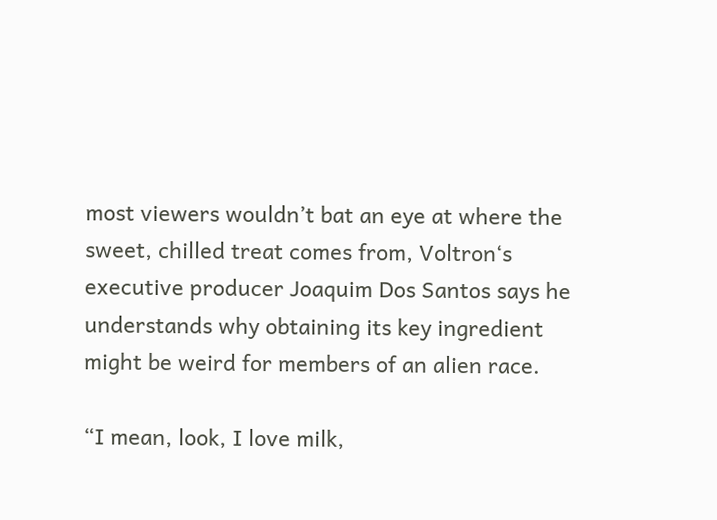most viewers wouldn’t bat an eye at where the sweet, chilled treat comes from, Voltron‘s executive producer Joaquim Dos Santos says he understands why obtaining its key ingredient might be weird for members of an alien race.

“I mean, look, I love milk,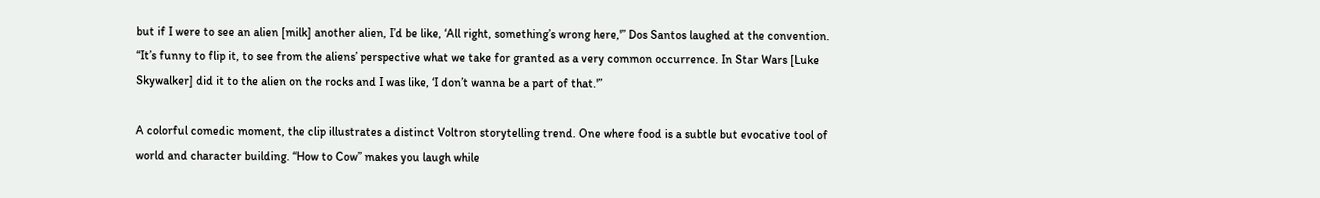but if I were to see an alien [milk] another alien, I’d be like, ‘All right, something’s wrong here,'” Dos Santos laughed at the convention. “It’s funny to flip it, to see from the aliens’ perspective what we take for granted as a very common occurrence. In Star Wars [Luke Skywalker] did it to the alien on the rocks and I was like, ‘I don’t wanna be a part of that.'”

A colorful comedic moment, the clip illustrates a distinct Voltron storytelling trend. One where food is a subtle but evocative tool of world and character building. “How to Cow” makes you laugh while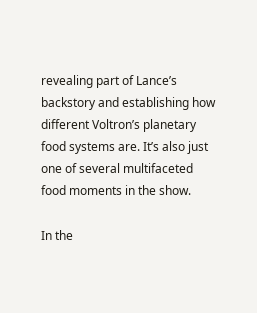revealing part of Lance’s backstory and establishing how different Voltron’s planetary food systems are. It’s also just one of several multifaceted food moments in the show.

In the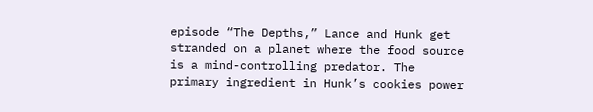episode “The Depths,” Lance and Hunk get stranded on a planet where the food source is a mind-controlling predator. The primary ingredient in Hunk’s cookies power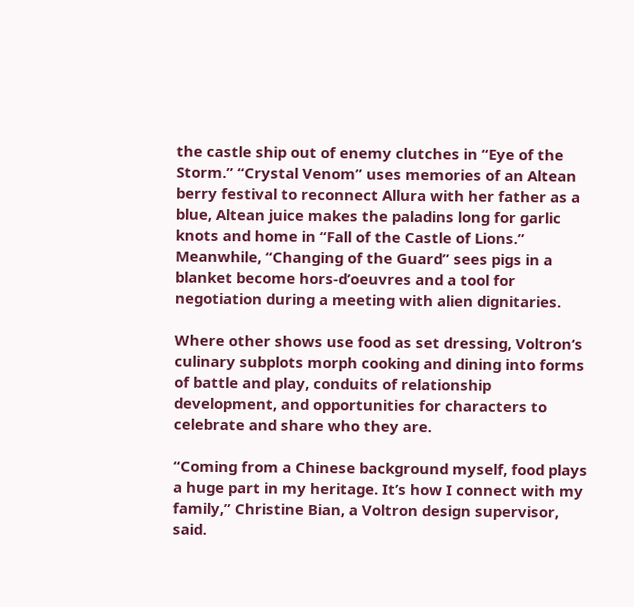the castle ship out of enemy clutches in “Eye of the Storm.” “Crystal Venom” uses memories of an Altean berry festival to reconnect Allura with her father as a blue, Altean juice makes the paladins long for garlic knots and home in “Fall of the Castle of Lions.” Meanwhile, “Changing of the Guard” sees pigs in a blanket become hors-d’oeuvres and a tool for negotiation during a meeting with alien dignitaries.

Where other shows use food as set dressing, Voltron‘s culinary subplots morph cooking and dining into forms of battle and play, conduits of relationship development, and opportunities for characters to celebrate and share who they are.

“Coming from a Chinese background myself, food plays a huge part in my heritage. It’s how I connect with my family,” Christine Bian, a Voltron design supervisor, said.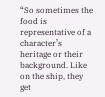“So sometimes the food is representative of a character’s heritage or their background. Like on the ship, they get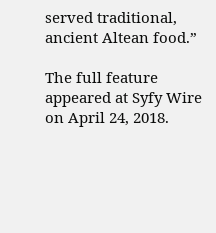served traditional, ancient Altean food.”

The full feature appeared at Syfy Wire on April 24, 2018.